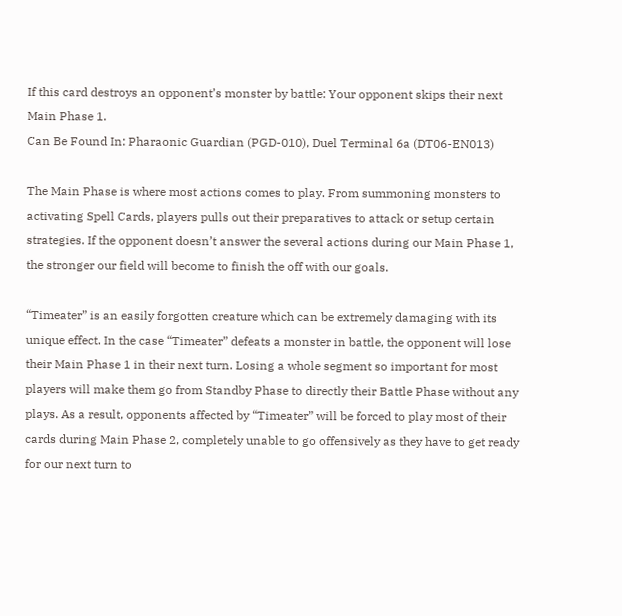If this card destroys an opponent’s monster by battle: Your opponent skips their next Main Phase 1.
Can Be Found In: Pharaonic Guardian (PGD-010), Duel Terminal 6a (DT06-EN013)

The Main Phase is where most actions comes to play. From summoning monsters to activating Spell Cards, players pulls out their preparatives to attack or setup certain strategies. If the opponent doesn’t answer the several actions during our Main Phase 1, the stronger our field will become to finish the off with our goals.

“Timeater” is an easily forgotten creature which can be extremely damaging with its unique effect. In the case “Timeater” defeats a monster in battle, the opponent will lose their Main Phase 1 in their next turn. Losing a whole segment so important for most players will make them go from Standby Phase to directly their Battle Phase without any plays. As a result, opponents affected by “Timeater” will be forced to play most of their cards during Main Phase 2, completely unable to go offensively as they have to get ready for our next turn to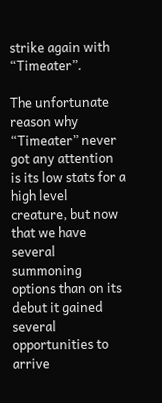strike again with “Timeater”.

The unfortunate reason why “Timeater” never got any attention is its low stats for a high level creature, but now that we have several summoning options than on its debut it gained several opportunities to arrive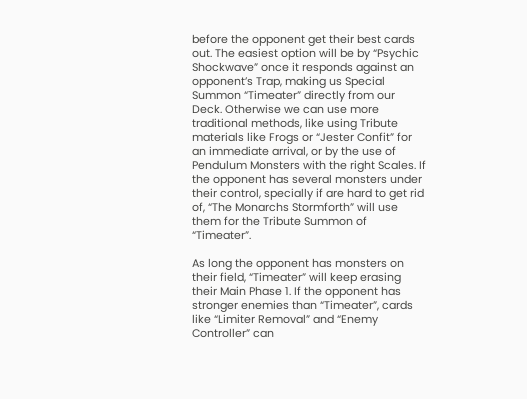before the opponent get their best cards out. The easiest option will be by “Psychic Shockwave” once it responds against an opponent’s Trap, making us Special Summon “Timeater” directly from our Deck. Otherwise we can use more traditional methods, like using Tribute materials like Frogs or “Jester Confit” for an immediate arrival, or by the use of Pendulum Monsters with the right Scales. If the opponent has several monsters under their control, specially if are hard to get rid of, “The Monarchs Stormforth” will use them for the Tribute Summon of “Timeater”.

As long the opponent has monsters on their field, “Timeater” will keep erasing their Main Phase 1. If the opponent has stronger enemies than “Timeater”, cards like “Limiter Removal” and “Enemy Controller” can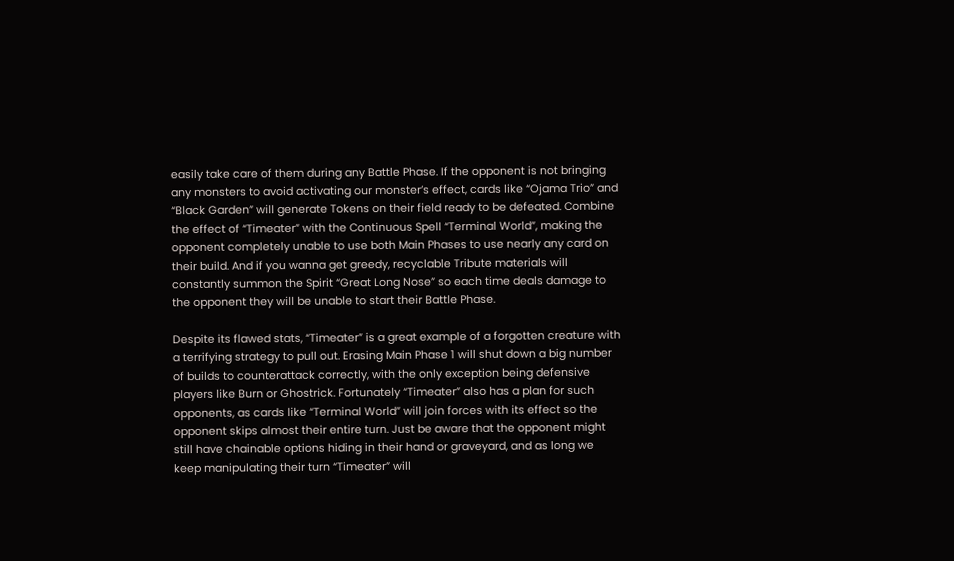easily take care of them during any Battle Phase. If the opponent is not bringing any monsters to avoid activating our monster’s effect, cards like “Ojama Trio” and “Black Garden” will generate Tokens on their field ready to be defeated. Combine the effect of “Timeater” with the Continuous Spell “Terminal World”, making the opponent completely unable to use both Main Phases to use nearly any card on their build. And if you wanna get greedy, recyclable Tribute materials will constantly summon the Spirit “Great Long Nose” so each time deals damage to the opponent they will be unable to start their Battle Phase.

Despite its flawed stats, “Timeater” is a great example of a forgotten creature with a terrifying strategy to pull out. Erasing Main Phase 1 will shut down a big number of builds to counterattack correctly, with the only exception being defensive players like Burn or Ghostrick. Fortunately “Timeater” also has a plan for such opponents, as cards like “Terminal World” will join forces with its effect so the opponent skips almost their entire turn. Just be aware that the opponent might still have chainable options hiding in their hand or graveyard, and as long we keep manipulating their turn “Timeater” will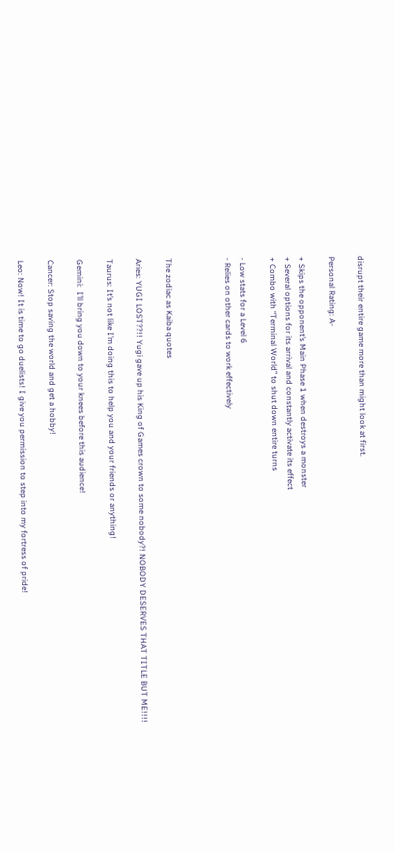disrupt their entire game more than might look at first.

Personal Rating: A-

+ Skips the opponent’s Main Phase 1 when destroys a monster
+ Several options for its arrival and constantly activate its effect
+ Combo with “Terminal World” to shut down entire turns

- Low stats for a Level 6
- Relies on other cards to work effectively



The zodiac as Kaiba quotes

Aries: YUGI LOST??!! Yugi gave up his King of Games crown to some nobody?! NOBODY DESERVES THAT TITLE BUT ME!!!!

Taurus: It’s not like I’m doing this to help you and your friends or anything!

Gemini:  I’ll bring you down to your knees before this audience!

Cancer: Stop saving the world and get a hobby!

Leo: Now! It is time to go duelists! I give you permission to step into my fortress of pride!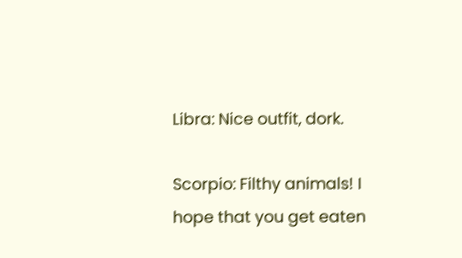Libra: Nice outfit, dork.

Scorpio: Filthy animals! I hope that you get eaten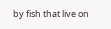by fish that live on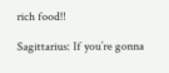rich food!!

Sagittarius: If you’re gonna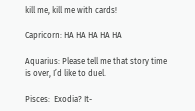kill me, kill me with cards!

Capricorn: HA HA HA HA HA

Aquarius: Please tell me that story time is over, I’d like to duel.

Pisces:  Exodia? It-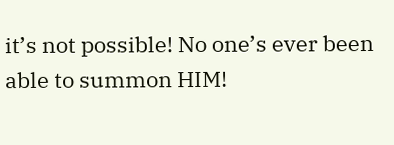it’s not possible! No one’s ever been able to summon HIM!